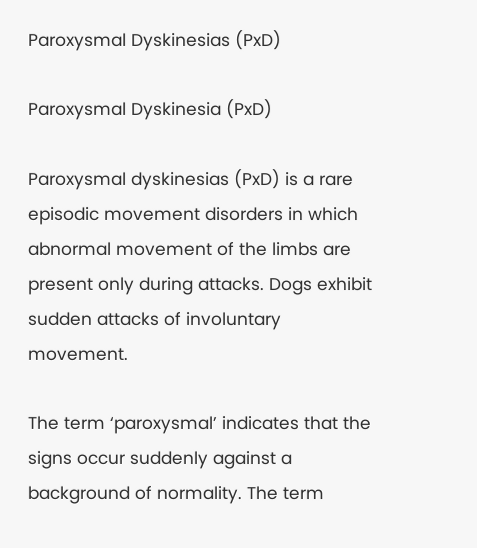Paroxysmal Dyskinesias (PxD)

Paroxysmal Dyskinesia (PxD)

Paroxysmal dyskinesias (PxD) is a rare episodic movement disorders in which abnormal movement of the limbs are present only during attacks. Dogs exhibit sudden attacks of involuntary movement.

The term ‘paroxysmal’ indicates that the signs occur suddenly against a background of normality. The term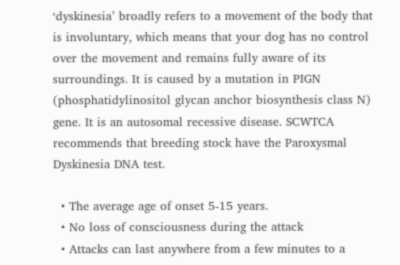‘dyskinesia’ broadly refers to a movement of the body that is involuntary, which means that your dog has no control over the movement and remains fully aware of its surroundings. It is caused by a mutation in PIGN (phosphatidylinositol glycan anchor biosynthesis class N) gene. It is an autosomal recessive disease. SCWTCA recommends that breeding stock have the Paroxysmal Dyskinesia DNA test.

  • The average age of onset 5-15 years.
  • No loss of consciousness during the attack
  • Attacks can last anywhere from a few minutes to a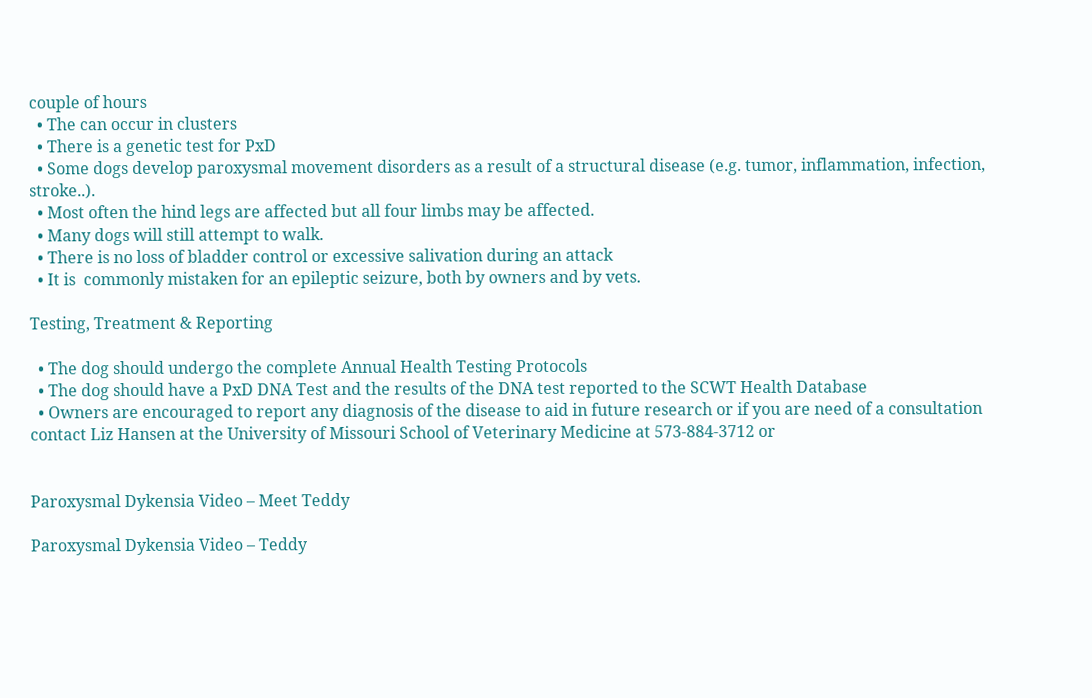couple of hours
  • The can occur in clusters
  • There is a genetic test for PxD
  • Some dogs develop paroxysmal movement disorders as a result of a structural disease (e.g. tumor, inflammation, infection, stroke..).
  • Most often the hind legs are affected but all four limbs may be affected.
  • Many dogs will still attempt to walk.
  • There is no loss of bladder control or excessive salivation during an attack
  • It is  commonly mistaken for an epileptic seizure, both by owners and by vets.

Testing, Treatment & Reporting

  • The dog should undergo the complete Annual Health Testing Protocols
  • The dog should have a PxD DNA Test and the results of the DNA test reported to the SCWT Health Database
  • Owners are encouraged to report any diagnosis of the disease to aid in future research or if you are need of a consultation contact Liz Hansen at the University of Missouri School of Veterinary Medicine at 573-884-3712 or


Paroxysmal Dykensia Video – Meet Teddy

Paroxysmal Dykensia Video – Teddy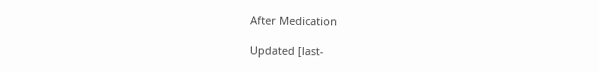After Medication

Updated [last-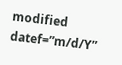modified datef=”m/d/Y”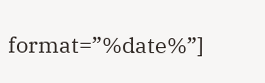format=”%date%”]